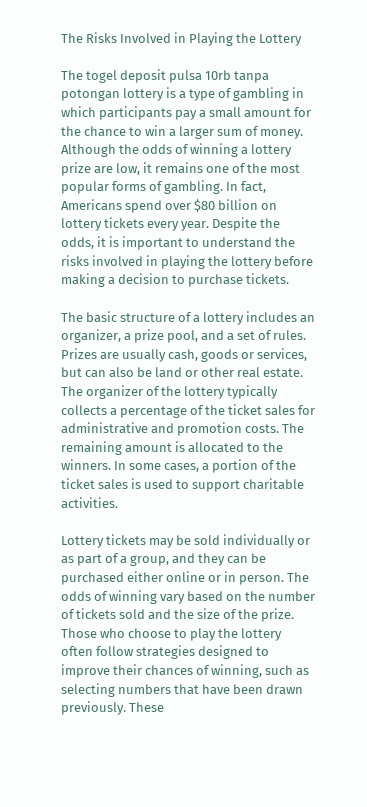The Risks Involved in Playing the Lottery

The togel deposit pulsa 10rb tanpa potongan lottery is a type of gambling in which participants pay a small amount for the chance to win a larger sum of money. Although the odds of winning a lottery prize are low, it remains one of the most popular forms of gambling. In fact, Americans spend over $80 billion on lottery tickets every year. Despite the odds, it is important to understand the risks involved in playing the lottery before making a decision to purchase tickets.

The basic structure of a lottery includes an organizer, a prize pool, and a set of rules. Prizes are usually cash, goods or services, but can also be land or other real estate. The organizer of the lottery typically collects a percentage of the ticket sales for administrative and promotion costs. The remaining amount is allocated to the winners. In some cases, a portion of the ticket sales is used to support charitable activities.

Lottery tickets may be sold individually or as part of a group, and they can be purchased either online or in person. The odds of winning vary based on the number of tickets sold and the size of the prize. Those who choose to play the lottery often follow strategies designed to improve their chances of winning, such as selecting numbers that have been drawn previously. These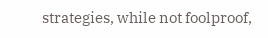strategies, while not foolproof,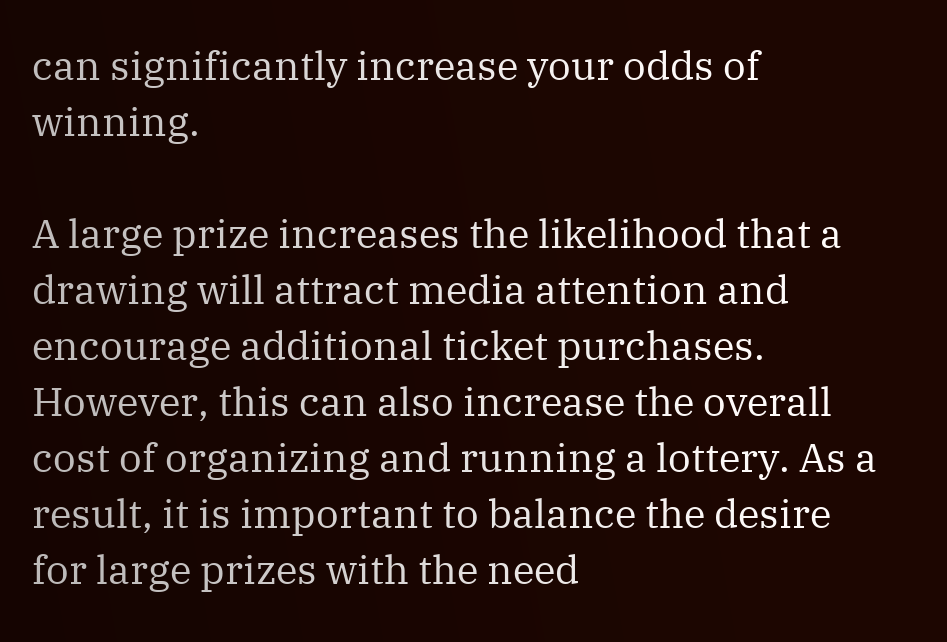can significantly increase your odds of winning.

A large prize increases the likelihood that a drawing will attract media attention and encourage additional ticket purchases. However, this can also increase the overall cost of organizing and running a lottery. As a result, it is important to balance the desire for large prizes with the need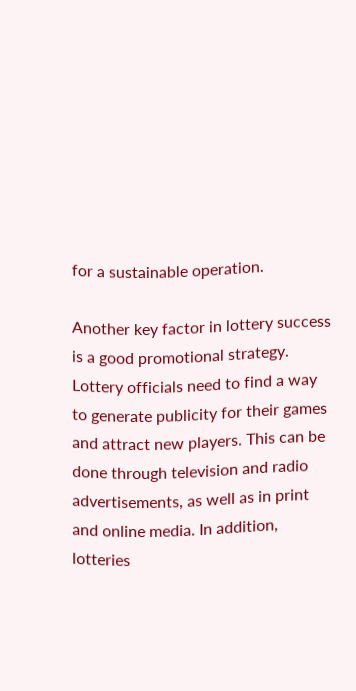for a sustainable operation.

Another key factor in lottery success is a good promotional strategy. Lottery officials need to find a way to generate publicity for their games and attract new players. This can be done through television and radio advertisements, as well as in print and online media. In addition, lotteries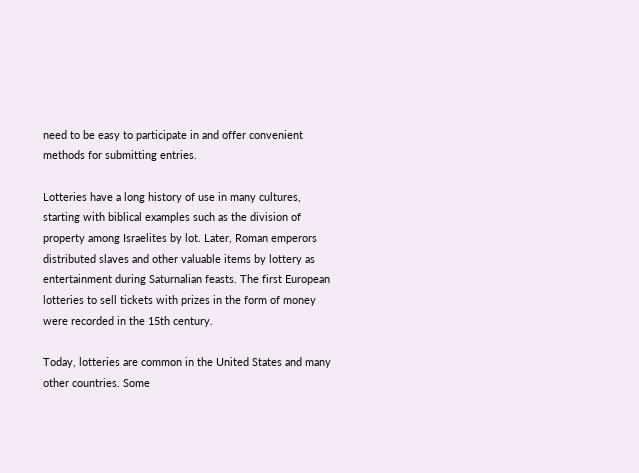need to be easy to participate in and offer convenient methods for submitting entries.

Lotteries have a long history of use in many cultures, starting with biblical examples such as the division of property among Israelites by lot. Later, Roman emperors distributed slaves and other valuable items by lottery as entertainment during Saturnalian feasts. The first European lotteries to sell tickets with prizes in the form of money were recorded in the 15th century.

Today, lotteries are common in the United States and many other countries. Some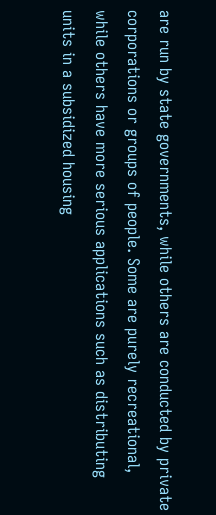are run by state governments, while others are conducted by private corporations or groups of people. Some are purely recreational, while others have more serious applications such as distributing units in a subsidized housing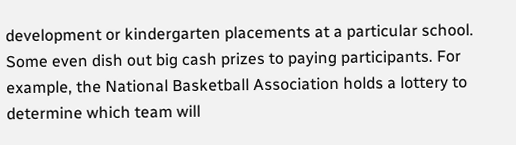development or kindergarten placements at a particular school. Some even dish out big cash prizes to paying participants. For example, the National Basketball Association holds a lottery to determine which team will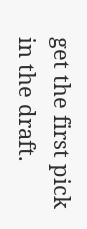get the first pick in the draft.